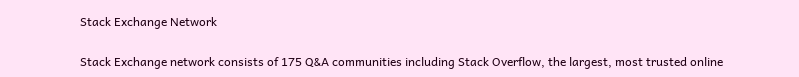Stack Exchange Network

Stack Exchange network consists of 175 Q&A communities including Stack Overflow, the largest, most trusted online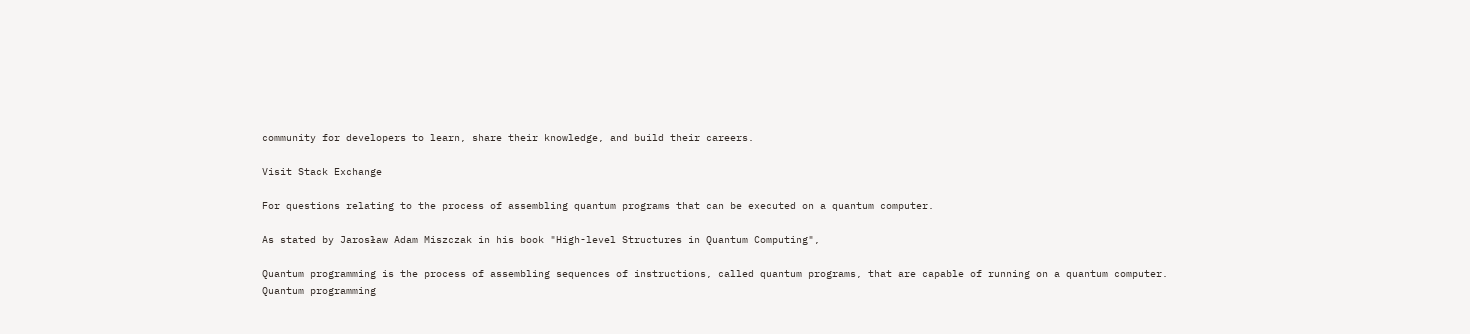community for developers to learn, share their knowledge, and build their careers.

Visit Stack Exchange

For questions relating to the process of assembling quantum programs that can be executed on a quantum computer.

As stated by Jarosław Adam Miszczak in his book "High-level Structures in Quantum Computing",

Quantum programming is the process of assembling sequences of instructions, called quantum programs, that are capable of running on a quantum computer. Quantum programming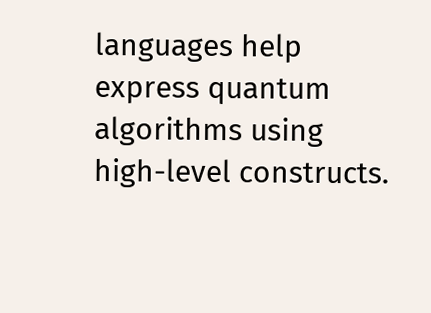languages help express quantum algorithms using high-level constructs.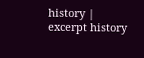history | excerpt history